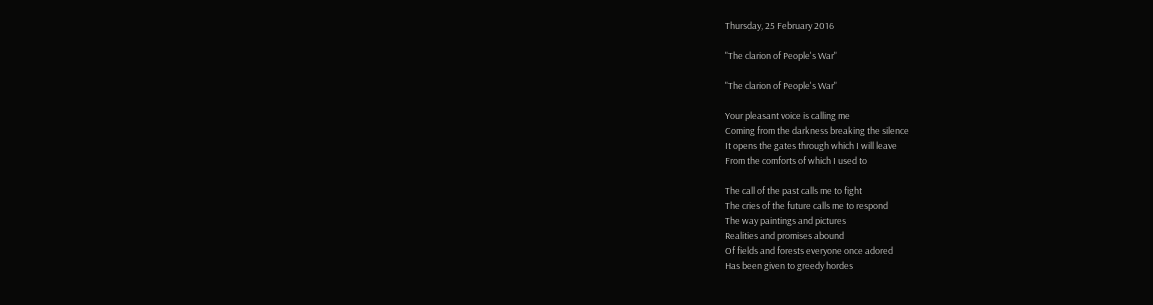Thursday, 25 February 2016

"The clarion of People's War"

"The clarion of People's War"

Your pleasant voice is calling me
Coming from the darkness breaking the silence
It opens the gates through which I will leave
From the comforts of which I used to

The call of the past calls me to fight
The cries of the future calls me to respond
The way paintings and pictures
Realities and promises abound
Of fields and forests everyone once adored
Has been given to greedy hordes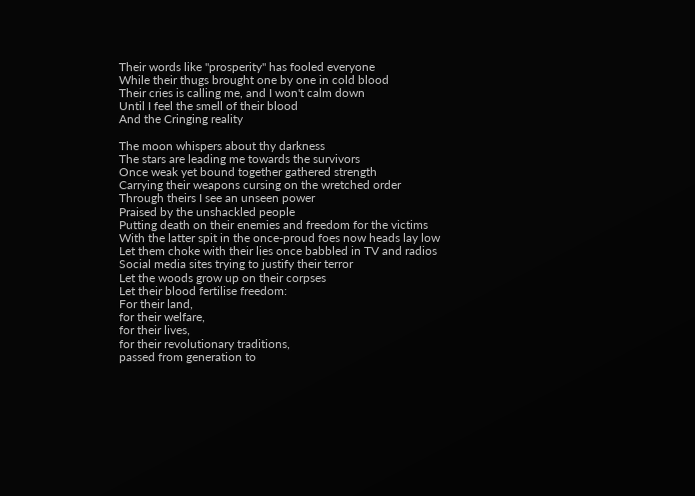Their words like "prosperity" has fooled everyone
While their thugs brought one by one in cold blood
Their cries is calling me, and I won't calm down
Until I feel the smell of their blood
And the Cringing reality

The moon whispers about thy darkness
The stars are leading me towards the survivors
Once weak yet bound together gathered strength
Carrying their weapons cursing on the wretched order
Through theirs I see an unseen power
Praised by the unshackled people
Putting death on their enemies and freedom for the victims
With the latter spit in the once-proud foes now heads lay low
Let them choke with their lies once babbled in TV and radios
Social media sites trying to justify their terror
Let the woods grow up on their corpses
Let their blood fertilise freedom:
For their land,
for their welfare,
for their lives,
for their revolutionary traditions,
passed from generation to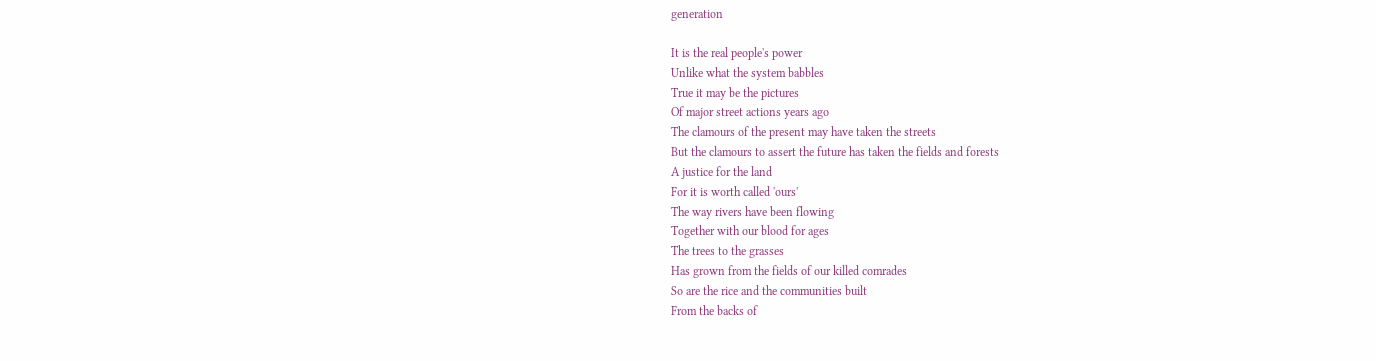generation

It is the real people's power
Unlike what the system babbles
True it may be the pictures
Of major street actions years ago
The clamours of the present may have taken the streets
But the clamours to assert the future has taken the fields and forests
A justice for the land
For it is worth called 'ours'
The way rivers have been flowing
Together with our blood for ages
The trees to the grasses
Has grown from the fields of our killed comrades
So are the rice and the communities built
From the backs of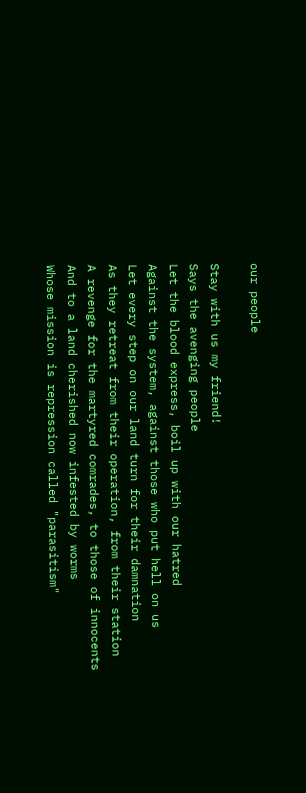our people

Stay with us my friend!
Says the avenging people
Let the blood express, boil up with our hatred
Against the system, against those who put hell on us
Let every step on our land turn for their damnation
As they retreat from their operation, from their station
A revenge for the martyred comrades, to those of innocents
And to a land cherished now infested by worms
Whose mission is repression called "parasitism"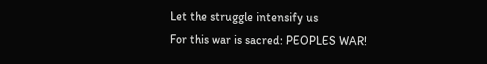Let the struggle intensify us
For this war is sacred: PEOPLES WAR!